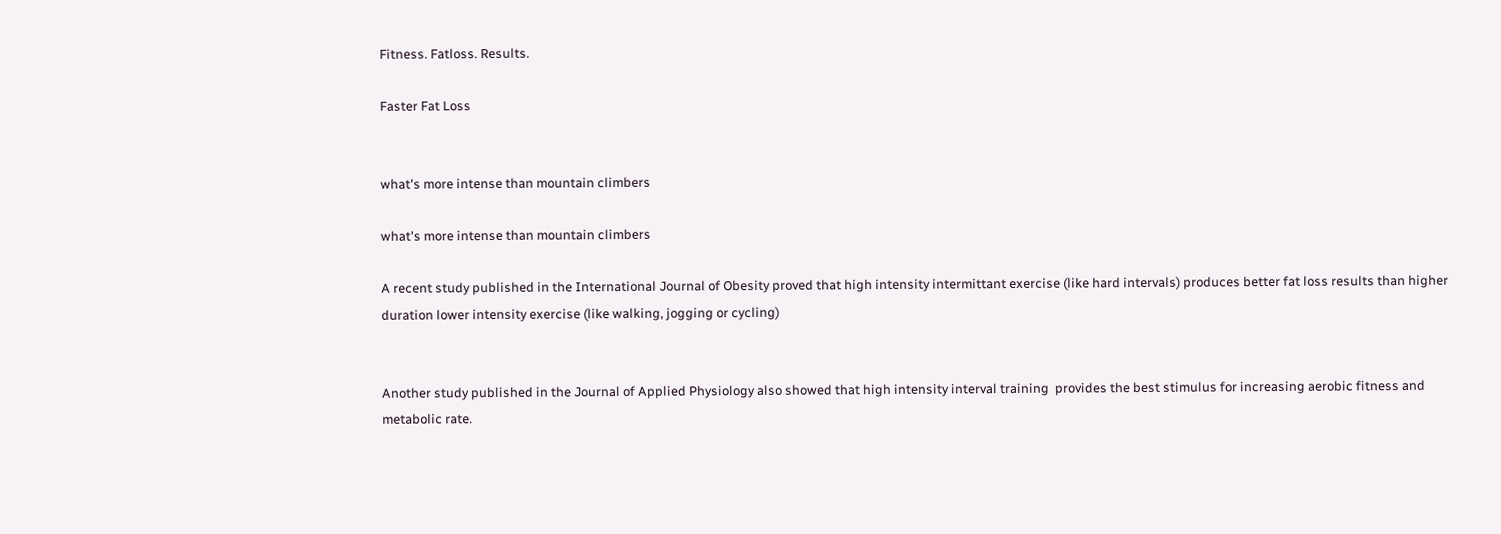Fitness. Fatloss. Results.

Faster Fat Loss


what's more intense than mountain climbers

what's more intense than mountain climbers

A recent study published in the International Journal of Obesity proved that high intensity intermittant exercise (like hard intervals) produces better fat loss results than higher duration lower intensity exercise (like walking, jogging or cycling)


Another study published in the Journal of Applied Physiology also showed that high intensity interval training  provides the best stimulus for increasing aerobic fitness and metabolic rate.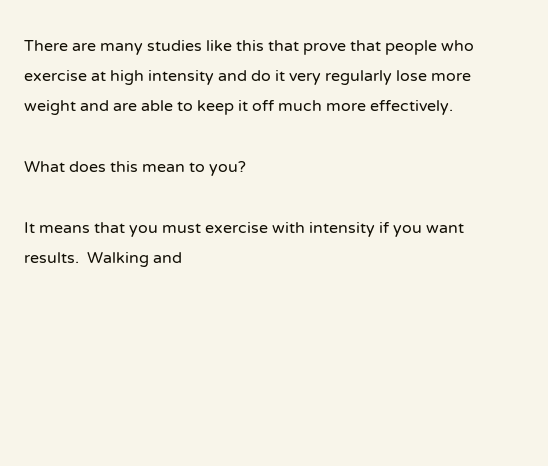There are many studies like this that prove that people who exercise at high intensity and do it very regularly lose more weight and are able to keep it off much more effectively.

What does this mean to you?

It means that you must exercise with intensity if you want results.  Walking and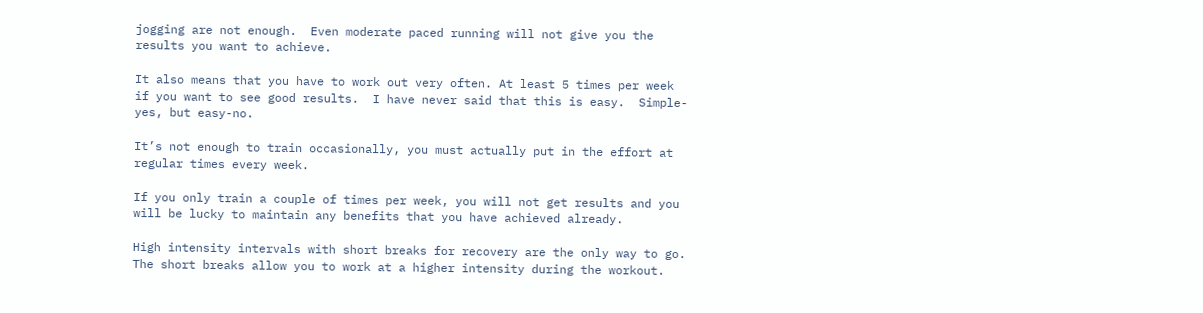jogging are not enough.  Even moderate paced running will not give you the results you want to achieve.

It also means that you have to work out very often. At least 5 times per week if you want to see good results.  I have never said that this is easy.  Simple-yes, but easy-no.

It’s not enough to train occasionally, you must actually put in the effort at regular times every week.

If you only train a couple of times per week, you will not get results and you will be lucky to maintain any benefits that you have achieved already.

High intensity intervals with short breaks for recovery are the only way to go.  The short breaks allow you to work at a higher intensity during the workout.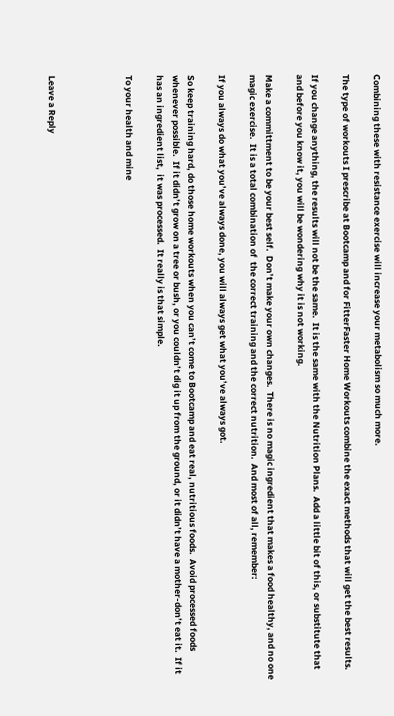Combining these with resistance exercise will increase your metabolism so much more.

The type of workouts I prescribe at Bootcamp and for FitterFaster Home Workouts combine the exact methods that will get the best results.

If you change anything, the results will not be the same.  It is the same with the Nutrition Plans.  Add a little bit of this, or substitute that and before you know it, you will be wondering why it is not working.

Make a committment to be your best self.  Don’t make your own changes.  There is no magic ingredient that makes a food healthy, and no one magic exercise.  It is a total combination of  the correct training and the correct nutrition.  And most of all, remember:

If you always do what you’ve always done, you will always get what you’ve always got.

So keep training hard, do those home workouts when you can’t come to Bootcamp and eat real, nutritious foods.  Avoid processed foods whenever possible.  If it didn’t grow on a tree or bush, or you couldn’t dig it up from the ground, or it didn’t have a mother-don’t eat it.  If it has an ingredient list,  it was processed.  It really is that simple.

To your health and mine




Leave a Reply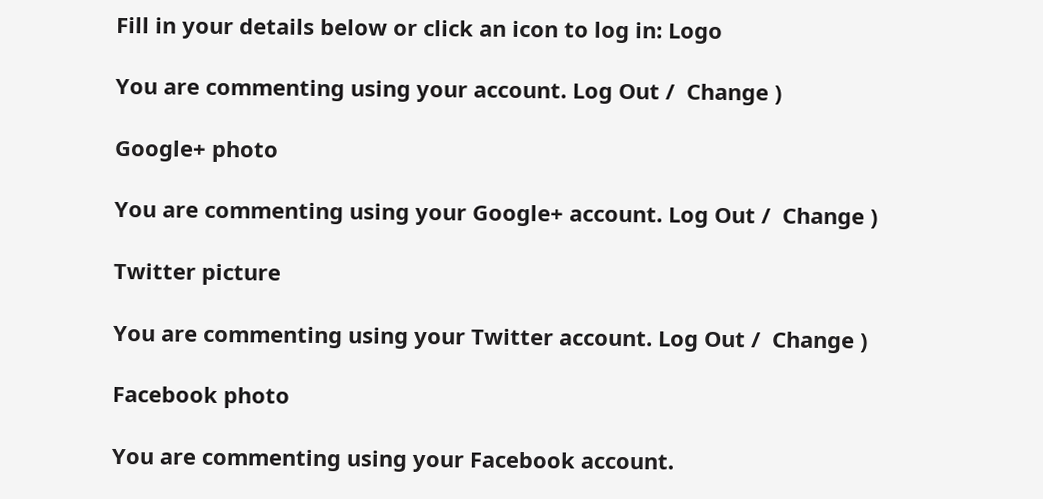Fill in your details below or click an icon to log in: Logo

You are commenting using your account. Log Out /  Change )

Google+ photo

You are commenting using your Google+ account. Log Out /  Change )

Twitter picture

You are commenting using your Twitter account. Log Out /  Change )

Facebook photo

You are commenting using your Facebook account.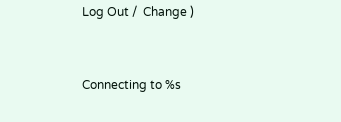Log Out /  Change )


Connecting to %s